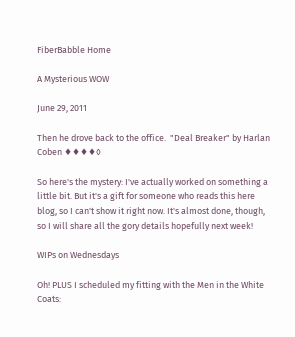FiberBabble Home

A Mysterious WOW

June 29, 2011

Then he drove back to the office.  "Deal Breaker" by Harlan Coben ♦♦♦♦◊

So here's the mystery: I've actually worked on something a little bit. But it's a gift for someone who reads this here blog, so I can't show it right now. It's almost done, though, so I will share all the gory details hopefully next week!

WIPs on Wednesdays

Oh! PLUS I scheduled my fitting with the Men in the White Coats: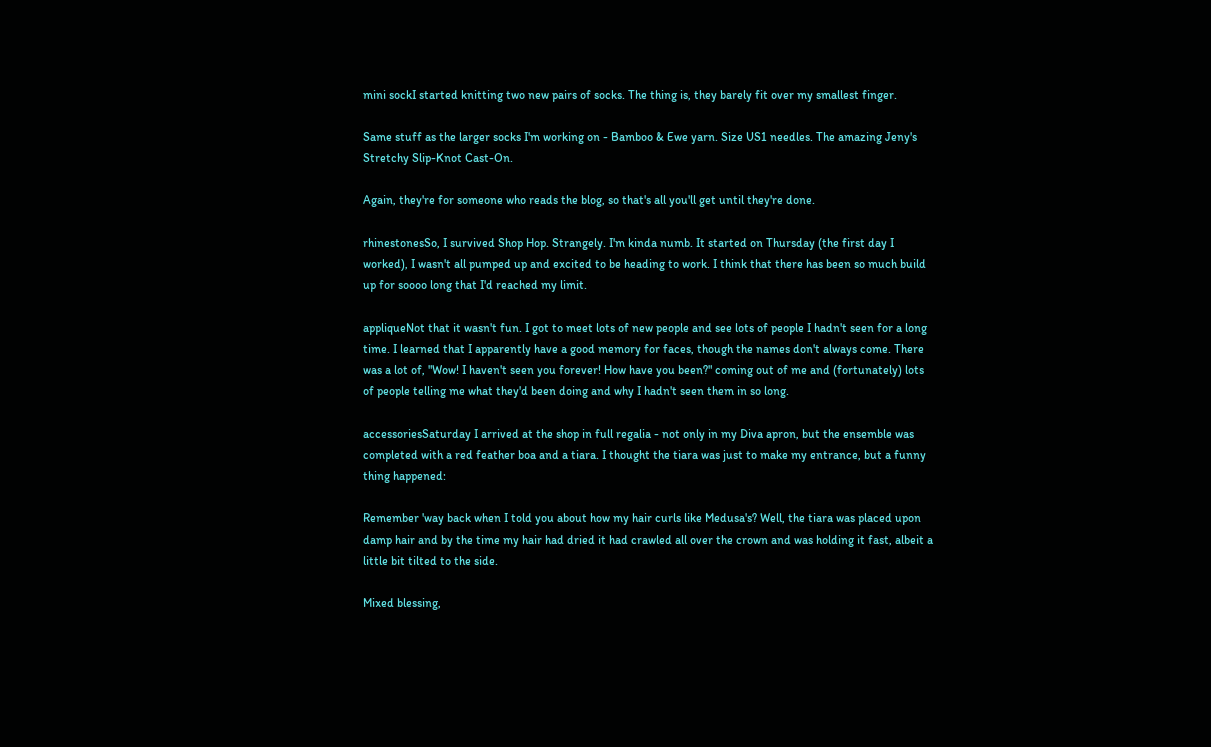mini sockI started knitting two new pairs of socks. The thing is, they barely fit over my smallest finger.

Same stuff as the larger socks I'm working on - Bamboo & Ewe yarn. Size US1 needles. The amazing Jeny's Stretchy Slip-Knot Cast-On.

Again, they're for someone who reads the blog, so that's all you'll get until they're done.

rhinestonesSo, I survived Shop Hop. Strangely. I'm kinda numb. It started on Thursday (the first day I worked), I wasn't all pumped up and excited to be heading to work. I think that there has been so much build up for soooo long that I'd reached my limit.

appliqueNot that it wasn't fun. I got to meet lots of new people and see lots of people I hadn't seen for a long time. I learned that I apparently have a good memory for faces, though the names don't always come. There was a lot of, "Wow! I haven't seen you forever! How have you been?" coming out of me and (fortunately) lots of people telling me what they'd been doing and why I hadn't seen them in so long.

accessoriesSaturday I arrived at the shop in full regalia - not only in my Diva apron, but the ensemble was completed with a red feather boa and a tiara. I thought the tiara was just to make my entrance, but a funny thing happened:

Remember 'way back when I told you about how my hair curls like Medusa's? Well, the tiara was placed upon damp hair and by the time my hair had dried it had crawled all over the crown and was holding it fast, albeit a little bit tilted to the side.

Mixed blessing,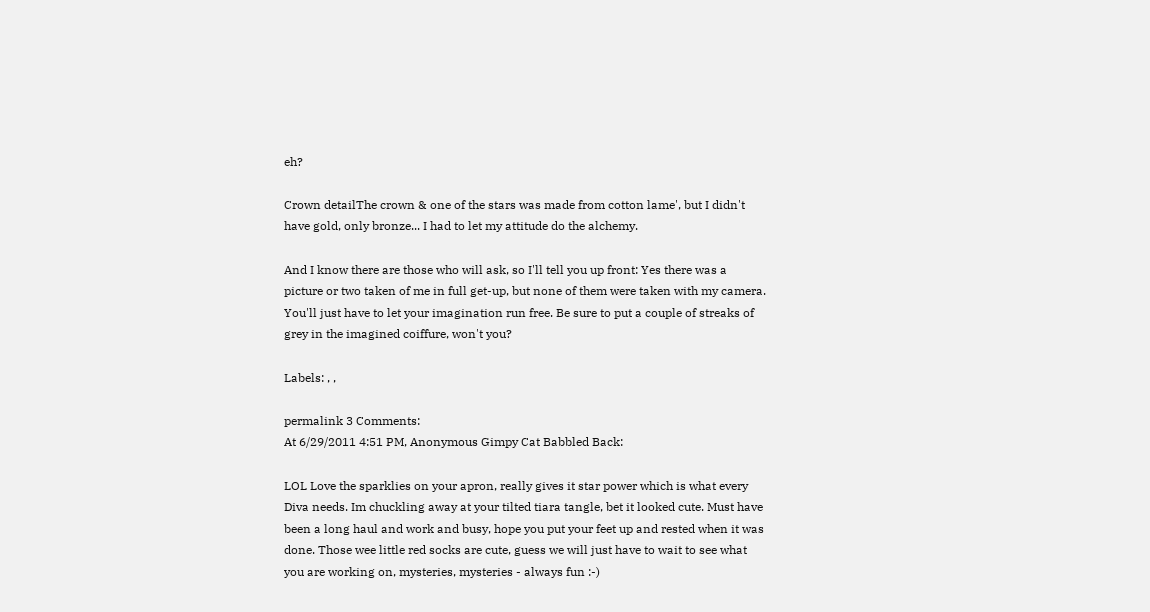eh?

Crown detailThe crown & one of the stars was made from cotton lame', but I didn't have gold, only bronze... I had to let my attitude do the alchemy.

And I know there are those who will ask, so I'll tell you up front: Yes there was a picture or two taken of me in full get-up, but none of them were taken with my camera. You'll just have to let your imagination run free. Be sure to put a couple of streaks of grey in the imagined coiffure, won't you?

Labels: , ,

permalink 3 Comments:
At 6/29/2011 4:51 PM, Anonymous Gimpy Cat Babbled Back:

LOL Love the sparklies on your apron, really gives it star power which is what every Diva needs. Im chuckling away at your tilted tiara tangle, bet it looked cute. Must have been a long haul and work and busy, hope you put your feet up and rested when it was done. Those wee little red socks are cute, guess we will just have to wait to see what you are working on, mysteries, mysteries - always fun :-)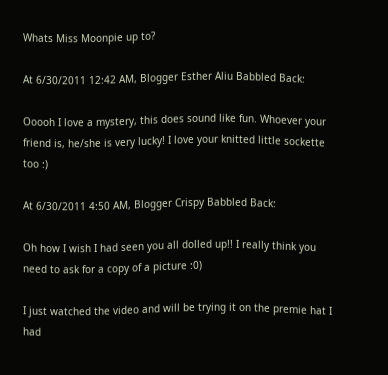Whats Miss Moonpie up to?

At 6/30/2011 12:42 AM, Blogger Esther Aliu Babbled Back:

Ooooh I love a mystery, this does sound like fun. Whoever your friend is, he/she is very lucky! I love your knitted little sockette too :)

At 6/30/2011 4:50 AM, Blogger Crispy Babbled Back:

Oh how I wish I had seen you all dolled up!! I really think you need to ask for a copy of a picture :0)

I just watched the video and will be trying it on the premie hat I had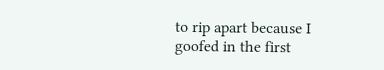to rip apart because I goofed in the first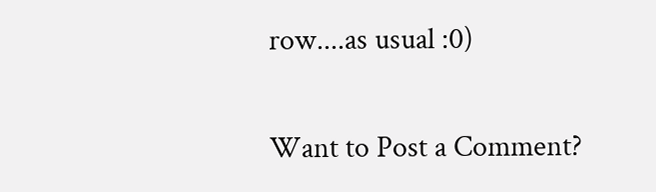row....as usual :0)


Want to Post a Comment?